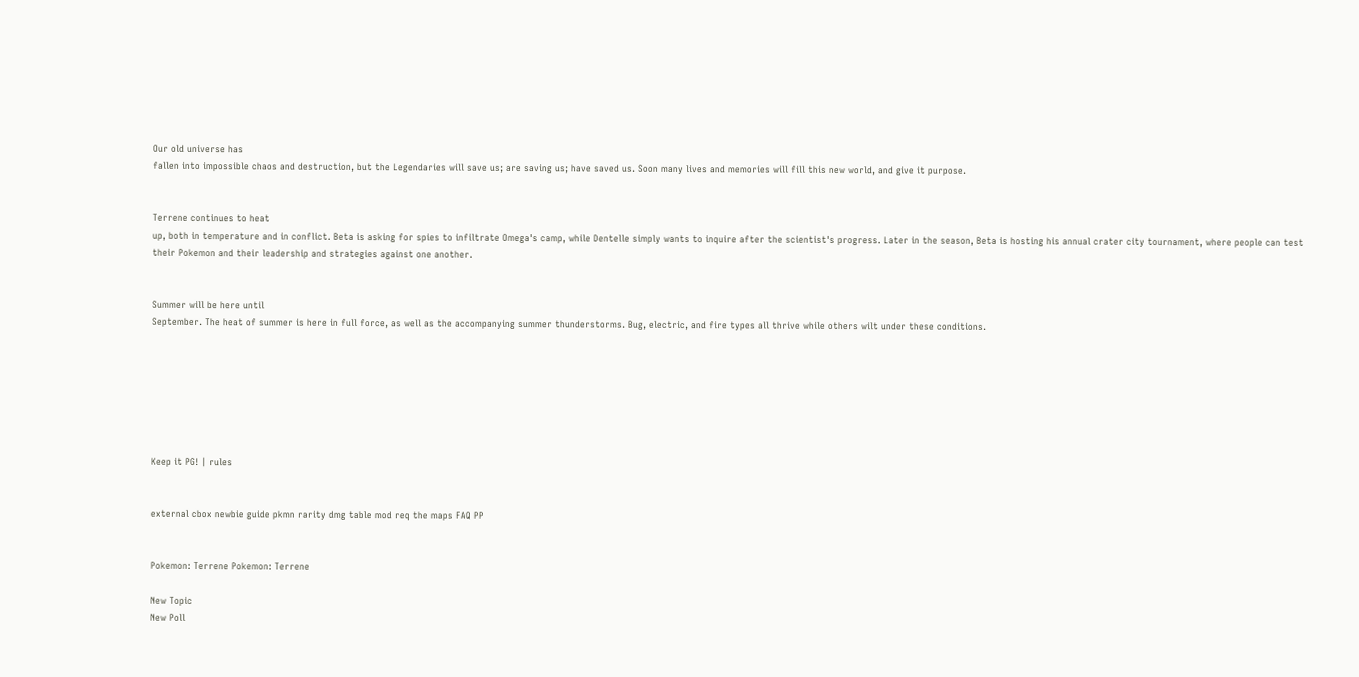Our old universe has
fallen into impossible chaos and destruction, but the Legendaries will save us; are saving us; have saved us. Soon many lives and memories will fill this new world, and give it purpose.


Terrene continues to heat
up, both in temperature and in conflict. Beta is asking for spies to infiltrate Omega's camp, while Dentelle simply wants to inquire after the scientist's progress. Later in the season, Beta is hosting his annual crater city tournament, where people can test their Pokemon and their leadership and strategies against one another.


Summer will be here until
September. The heat of summer is here in full force, as well as the accompanying summer thunderstorms. Bug, electric, and fire types all thrive while others wilt under these conditions.







Keep it PG! | rules


external cbox newbie guide pkmn rarity dmg table mod req the maps FAQ PP


Pokemon: Terrene Pokemon: Terrene

New Topic
New Poll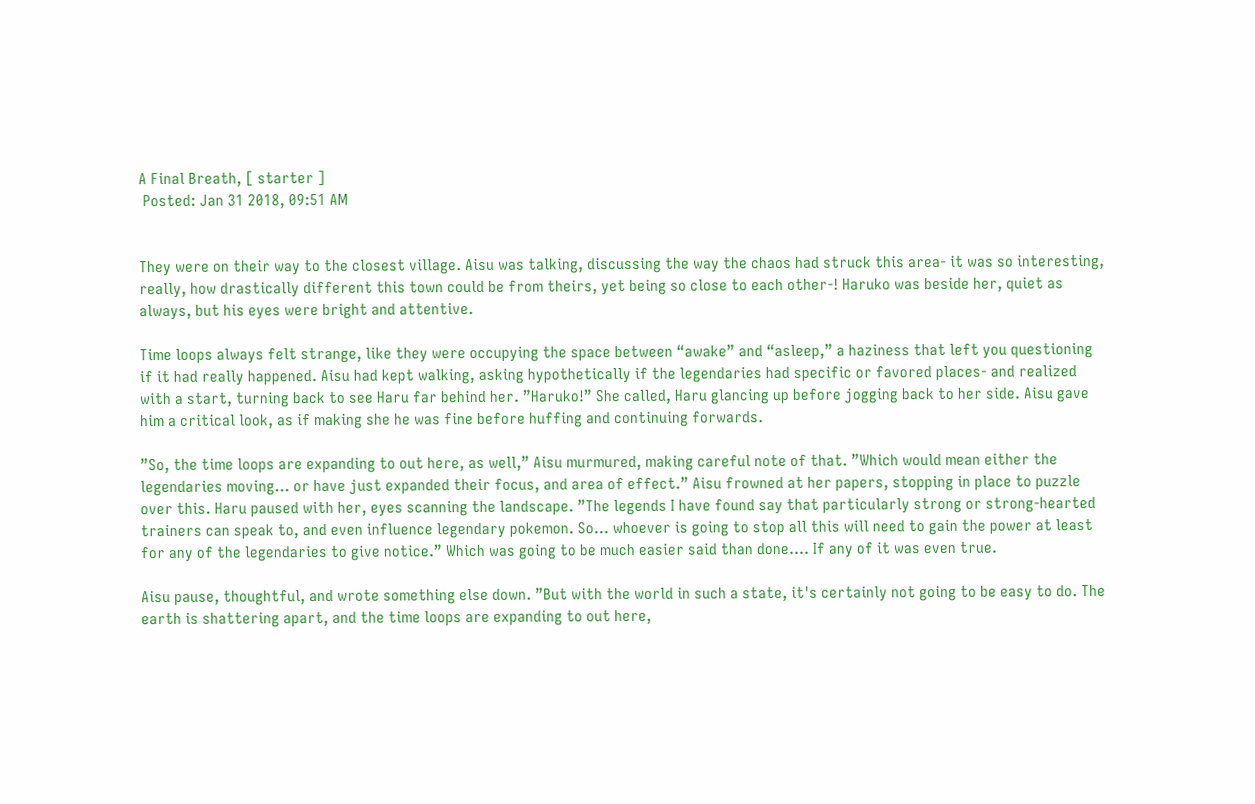A Final Breath, [ starter ]
 Posted: Jan 31 2018, 09:51 AM


They were on their way to the closest village. Aisu was talking, discussing the way the chaos had struck this area- it was so interesting, really, how drastically different this town could be from theirs, yet being so close to each other-! Haruko was beside her, quiet as always, but his eyes were bright and attentive.

Time loops always felt strange, like they were occupying the space between “awake” and “asleep,” a haziness that left you questioning if it had really happened. Aisu had kept walking, asking hypothetically if the legendaries had specific or favored places- and realized with a start, turning back to see Haru far behind her. ”Haruko!” She called, Haru glancing up before jogging back to her side. Aisu gave him a critical look, as if making she he was fine before huffing and continuing forwards.

”So, the time loops are expanding to out here, as well,” Aisu murmured, making careful note of that. ”Which would mean either the legendaries moving… or have just expanded their focus, and area of effect.” Aisu frowned at her papers, stopping in place to puzzle over this. Haru paused with her, eyes scanning the landscape. ”The legends I have found say that particularly strong or strong-hearted trainers can speak to, and even influence legendary pokemon. So… whoever is going to stop all this will need to gain the power at least for any of the legendaries to give notice.” Which was going to be much easier said than done.... If any of it was even true.

Aisu pause, thoughtful, and wrote something else down. ”But with the world in such a state, it's certainly not going to be easy to do. The earth is shattering apart, and the time loops are expanding to out here,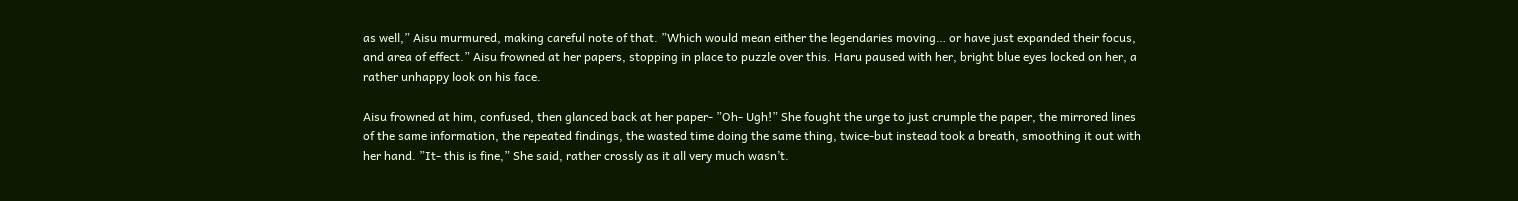as well,” Aisu murmured, making careful note of that. ”Which would mean either the legendaries moving… or have just expanded their focus, and area of effect.” Aisu frowned at her papers, stopping in place to puzzle over this. Haru paused with her, bright blue eyes locked on her, a rather unhappy look on his face.

Aisu frowned at him, confused, then glanced back at her paper- ”Oh- Ugh!” She fought the urge to just crumple the paper, the mirrored lines of the same information, the repeated findings, the wasted time doing the same thing, twice-but instead took a breath, smoothing it out with her hand. ”It- this is fine,” She said, rather crossly as it all very much wasn’t.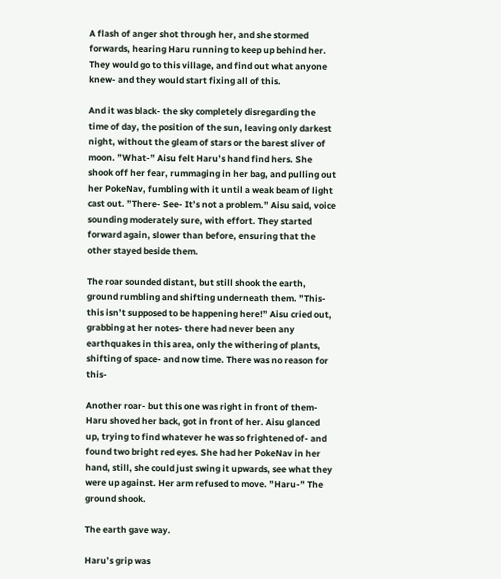A flash of anger shot through her, and she stormed forwards, hearing Haru running to keep up behind her. They would go to this village, and find out what anyone knew- and they would start fixing all of this.

And it was black- the sky completely disregarding the time of day, the position of the sun, leaving only darkest night, without the gleam of stars or the barest sliver of moon. ”What-” Aisu felt Haru’s hand find hers. She shook off her fear, rummaging in her bag, and pulling out her PokeNav, fumbling with it until a weak beam of light cast out. ”There- See- It’s not a problem.” Aisu said, voice sounding moderately sure, with effort. They started forward again, slower than before, ensuring that the other stayed beside them.

The roar sounded distant, but still shook the earth, ground rumbling and shifting underneath them. ”This- this isn’t supposed to be happening here!” Aisu cried out, grabbing at her notes- there had never been any earthquakes in this area, only the withering of plants, shifting of space- and now time. There was no reason for this-

Another roar- but this one was right in front of them- Haru shoved her back, got in front of her. Aisu glanced up, trying to find whatever he was so frightened of- and found two bright red eyes. She had her PokeNav in her hand, still, she could just swing it upwards, see what they were up against. Her arm refused to move. ”Haru-” The ground shook.

The earth gave way.

Haru’s grip was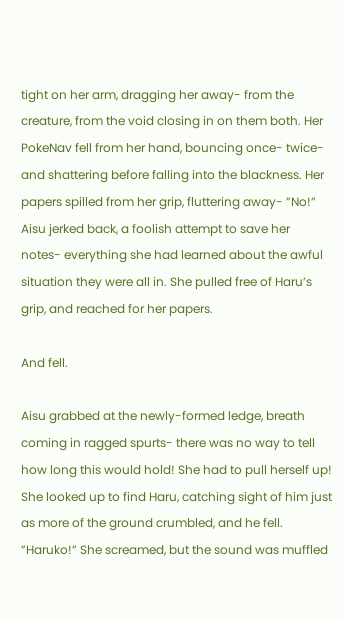tight on her arm, dragging her away- from the creature, from the void closing in on them both. Her PokeNav fell from her hand, bouncing once- twice- and shattering before falling into the blackness. Her papers spilled from her grip, fluttering away- ”No!” Aisu jerked back, a foolish attempt to save her notes- everything she had learned about the awful situation they were all in. She pulled free of Haru’s grip, and reached for her papers.

And fell.

Aisu grabbed at the newly-formed ledge, breath coming in ragged spurts- there was no way to tell how long this would hold! She had to pull herself up! She looked up to find Haru, catching sight of him just as more of the ground crumbled, and he fell. ”Haruko!” She screamed, but the sound was muffled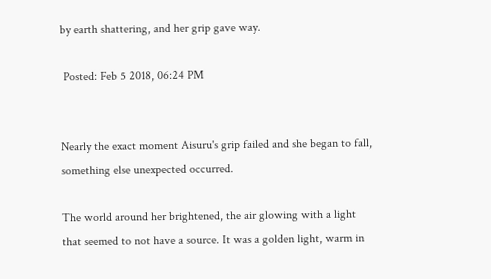by earth shattering, and her grip gave way.

 Posted: Feb 5 2018, 06:24 PM


Nearly the exact moment Aisuru's grip failed and she began to fall, something else unexpected occurred.

The world around her brightened, the air glowing with a light that seemed to not have a source. It was a golden light, warm in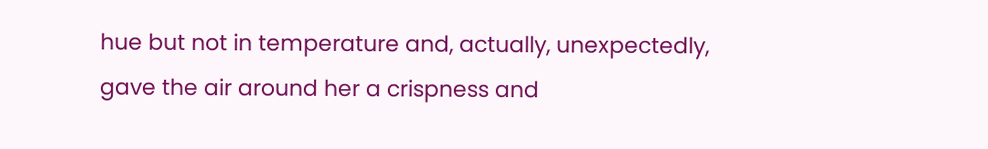hue but not in temperature and, actually, unexpectedly, gave the air around her a crispness and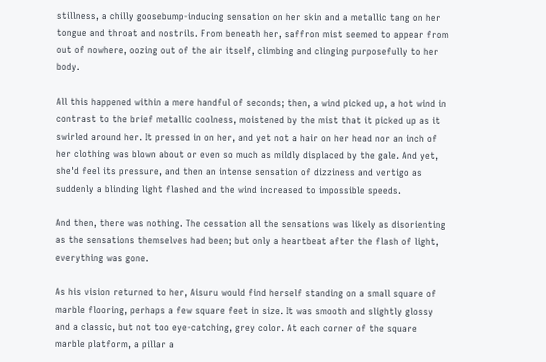stillness, a chilly goosebump-inducing sensation on her skin and a metallic tang on her tongue and throat and nostrils. From beneath her, saffron mist seemed to appear from out of nowhere, oozing out of the air itself, climbing and clinging purposefully to her body.

All this happened within a mere handful of seconds; then, a wind picked up, a hot wind in contrast to the brief metallic coolness, moistened by the mist that it picked up as it swirled around her. It pressed in on her, and yet not a hair on her head nor an inch of her clothing was blown about or even so much as mildly displaced by the gale. And yet, she'd feel its pressure, and then an intense sensation of dizziness and vertigo as suddenly a blinding light flashed and the wind increased to impossible speeds.

And then, there was nothing. The cessation all the sensations was likely as disorienting as the sensations themselves had been; but only a heartbeat after the flash of light, everything was gone.

As his vision returned to her, Aisuru would find herself standing on a small square of marble flooring, perhaps a few square feet in size. It was smooth and slightly glossy and a classic, but not too eye-catching, grey color. At each corner of the square marble platform, a pillar a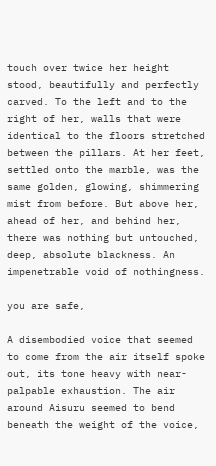touch over twice her height stood, beautifully and perfectly carved. To the left and to the right of her, walls that were identical to the floors stretched between the pillars. At her feet, settled onto the marble, was the same golden, glowing, shimmering mist from before. But above her, ahead of her, and behind her, there was nothing but untouched, deep, absolute blackness. An impenetrable void of nothingness.

you are safe,

A disembodied voice that seemed to come from the air itself spoke out, its tone heavy with near-palpable exhaustion. The air around Aisuru seemed to bend beneath the weight of the voice,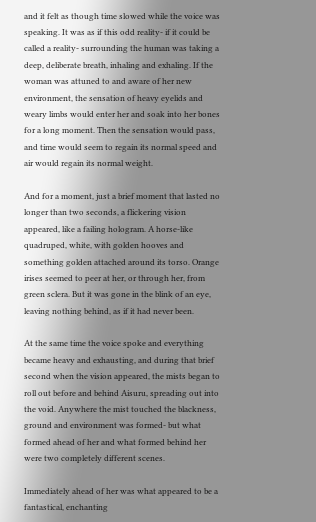and it felt as though time slowed while the voice was speaking. It was as if this odd reality- if it could be called a reality- surrounding the human was taking a deep, deliberate breath, inhaling and exhaling. If the woman was attuned to and aware of her new environment, the sensation of heavy eyelids and weary limbs would enter her and soak into her bones for a long moment. Then the sensation would pass, and time would seem to regain its normal speed and air would regain its normal weight.

And for a moment, just a brief moment that lasted no longer than two seconds, a flickering vision appeared, like a failing hologram. A horse-like quadruped, white, with golden hooves and something golden attached around its torso. Orange irises seemed to peer at her, or through her, from green sclera. But it was gone in the blink of an eye, leaving nothing behind, as if it had never been.

At the same time the voice spoke and everything became heavy and exhausting, and during that brief second when the vision appeared, the mists began to roll out before and behind Aisuru, spreading out into the void. Anywhere the mist touched the blackness, ground and environment was formed- but what formed ahead of her and what formed behind her were two completely different scenes.

Immediately ahead of her was what appeared to be a fantastical, enchanting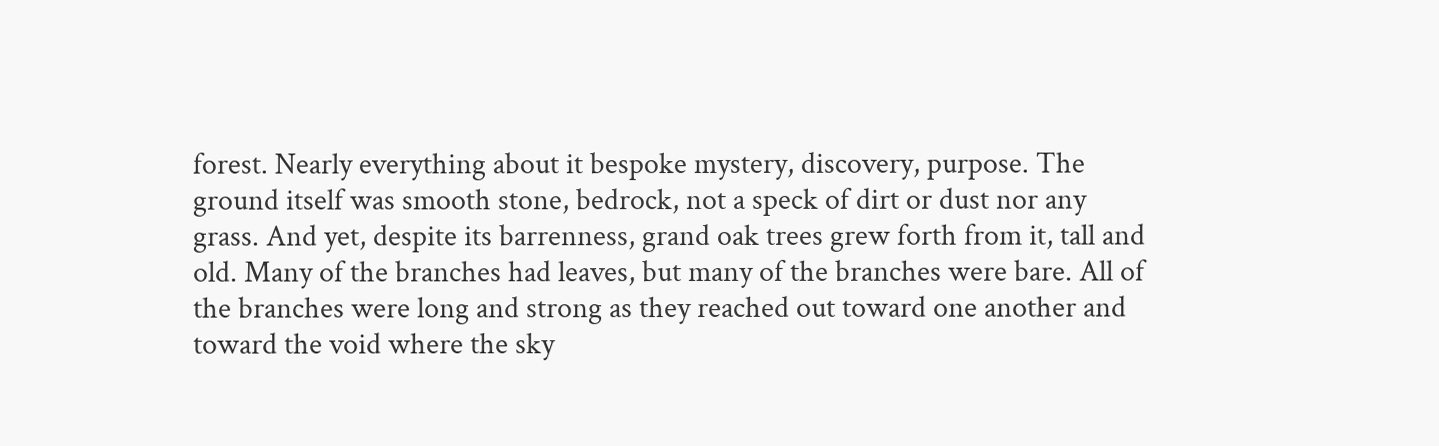forest. Nearly everything about it bespoke mystery, discovery, purpose. The ground itself was smooth stone, bedrock, not a speck of dirt or dust nor any grass. And yet, despite its barrenness, grand oak trees grew forth from it, tall and old. Many of the branches had leaves, but many of the branches were bare. All of the branches were long and strong as they reached out toward one another and toward the void where the sky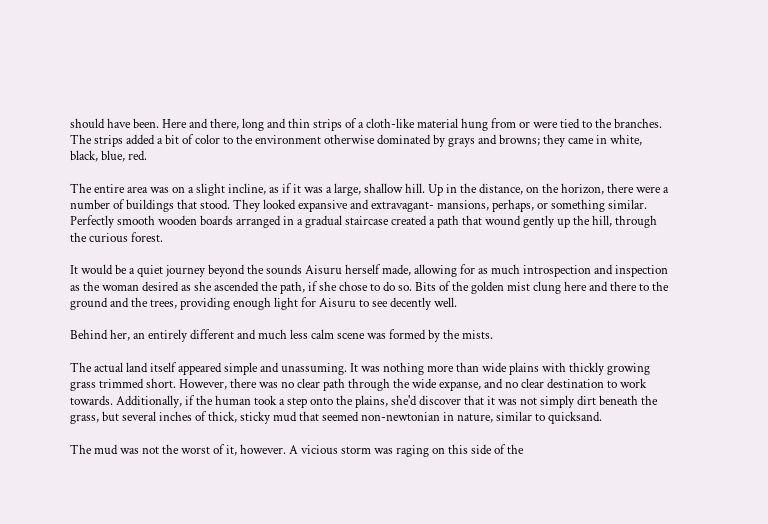should have been. Here and there, long and thin strips of a cloth-like material hung from or were tied to the branches. The strips added a bit of color to the environment otherwise dominated by grays and browns; they came in white, black, blue, red.

The entire area was on a slight incline, as if it was a large, shallow hill. Up in the distance, on the horizon, there were a number of buildings that stood. They looked expansive and extravagant- mansions, perhaps, or something similar. Perfectly smooth wooden boards arranged in a gradual staircase created a path that wound gently up the hill, through the curious forest.

It would be a quiet journey beyond the sounds Aisuru herself made, allowing for as much introspection and inspection as the woman desired as she ascended the path, if she chose to do so. Bits of the golden mist clung here and there to the ground and the trees, providing enough light for Aisuru to see decently well.

Behind her, an entirely different and much less calm scene was formed by the mists.

The actual land itself appeared simple and unassuming. It was nothing more than wide plains with thickly growing grass trimmed short. However, there was no clear path through the wide expanse, and no clear destination to work towards. Additionally, if the human took a step onto the plains, she'd discover that it was not simply dirt beneath the grass, but several inches of thick, sticky mud that seemed non-newtonian in nature, similar to quicksand.

The mud was not the worst of it, however. A vicious storm was raging on this side of the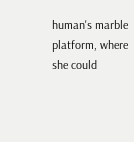human's marble platform, where she could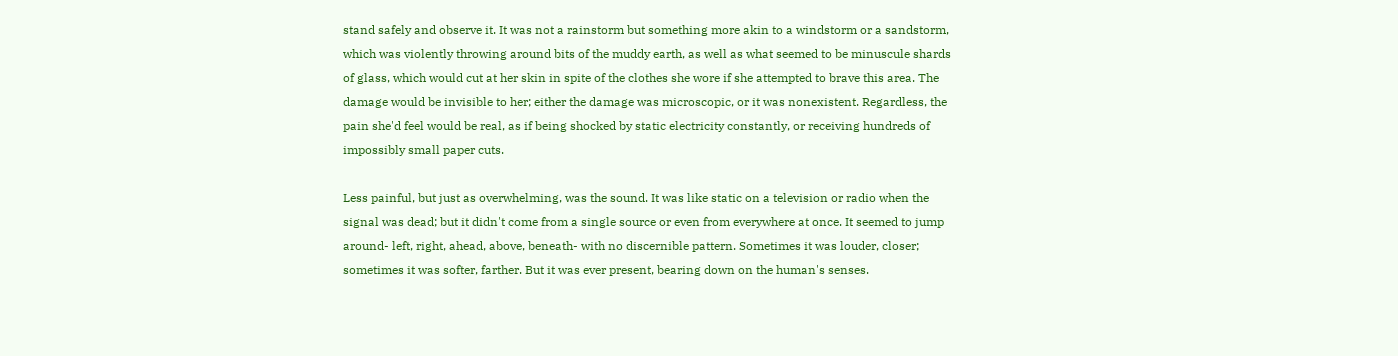stand safely and observe it. It was not a rainstorm but something more akin to a windstorm or a sandstorm, which was violently throwing around bits of the muddy earth, as well as what seemed to be minuscule shards of glass, which would cut at her skin in spite of the clothes she wore if she attempted to brave this area. The damage would be invisible to her; either the damage was microscopic, or it was nonexistent. Regardless, the pain she'd feel would be real, as if being shocked by static electricity constantly, or receiving hundreds of impossibly small paper cuts.

Less painful, but just as overwhelming, was the sound. It was like static on a television or radio when the signal was dead; but it didn't come from a single source or even from everywhere at once. It seemed to jump around- left, right, ahead, above, beneath- with no discernible pattern. Sometimes it was louder, closer; sometimes it was softer, farther. But it was ever present, bearing down on the human's senses.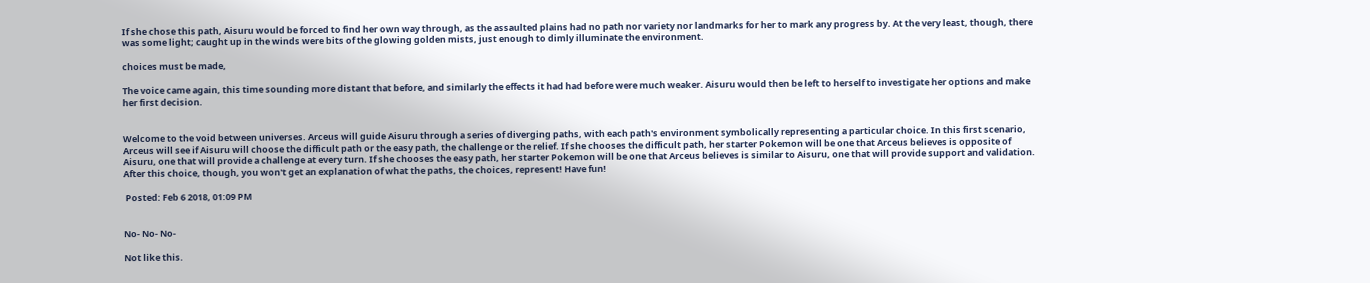If she chose this path, Aisuru would be forced to find her own way through, as the assaulted plains had no path nor variety nor landmarks for her to mark any progress by. At the very least, though, there was some light; caught up in the winds were bits of the glowing golden mists, just enough to dimly illuminate the environment.

choices must be made,

The voice came again, this time sounding more distant that before, and similarly the effects it had had before were much weaker. Aisuru would then be left to herself to investigate her options and make her first decision.


Welcome to the void between universes. Arceus will guide Aisuru through a series of diverging paths, with each path's environment symbolically representing a particular choice. In this first scenario, Arceus will see if Aisuru will choose the difficult path or the easy path, the challenge or the relief. If she chooses the difficult path, her starter Pokemon will be one that Arceus believes is opposite of Aisuru, one that will provide a challenge at every turn. If she chooses the easy path, her starter Pokemon will be one that Arceus believes is similar to Aisuru, one that will provide support and validation. After this choice, though, you won't get an explanation of what the paths, the choices, represent! Have fun!

 Posted: Feb 6 2018, 01:09 PM


No- No- No-

Not like this.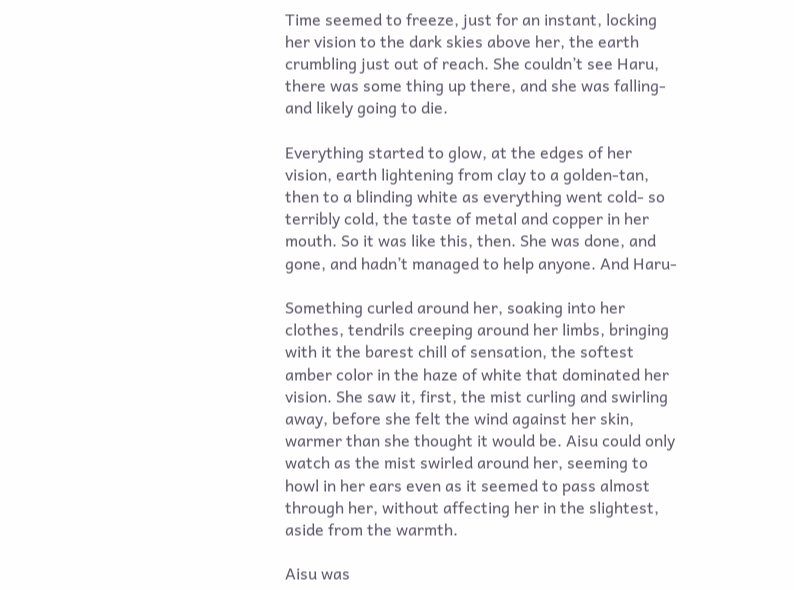Time seemed to freeze, just for an instant, locking her vision to the dark skies above her, the earth crumbling just out of reach. She couldn’t see Haru, there was some thing up there, and she was falling- and likely going to die.

Everything started to glow, at the edges of her vision, earth lightening from clay to a golden-tan, then to a blinding white as everything went cold- so terribly cold, the taste of metal and copper in her mouth. So it was like this, then. She was done, and gone, and hadn’t managed to help anyone. And Haru-

Something curled around her, soaking into her clothes, tendrils creeping around her limbs, bringing with it the barest chill of sensation, the softest amber color in the haze of white that dominated her vision. She saw it, first, the mist curling and swirling away, before she felt the wind against her skin, warmer than she thought it would be. Aisu could only watch as the mist swirled around her, seeming to howl in her ears even as it seemed to pass almost through her, without affecting her in the slightest, aside from the warmth.

Aisu was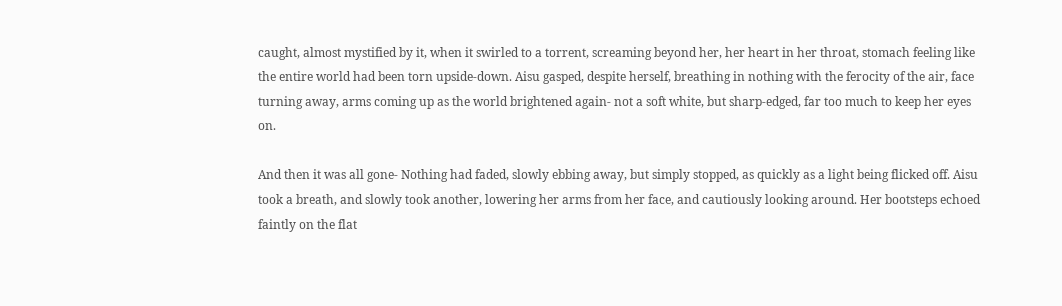caught, almost mystified by it, when it swirled to a torrent, screaming beyond her, her heart in her throat, stomach feeling like the entire world had been torn upside-down. Aisu gasped, despite herself, breathing in nothing with the ferocity of the air, face turning away, arms coming up as the world brightened again- not a soft white, but sharp-edged, far too much to keep her eyes on.

And then it was all gone- Nothing had faded, slowly ebbing away, but simply stopped, as quickly as a light being flicked off. Aisu took a breath, and slowly took another, lowering her arms from her face, and cautiously looking around. Her bootsteps echoed faintly on the flat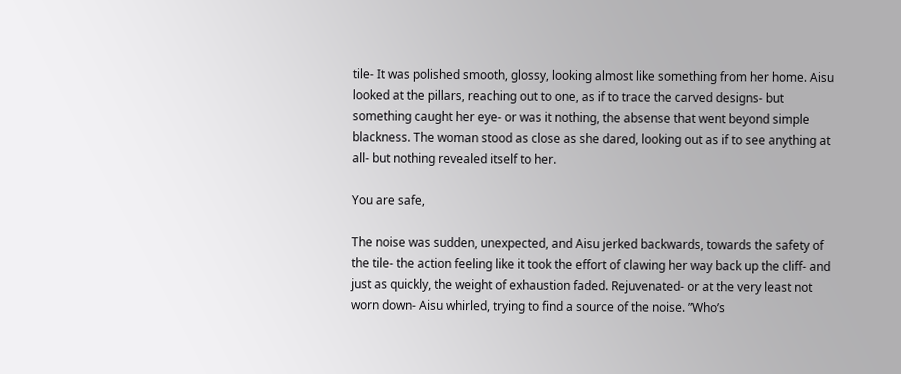tile- It was polished smooth, glossy, looking almost like something from her home. Aisu looked at the pillars, reaching out to one, as if to trace the carved designs- but something caught her eye- or was it nothing, the absense that went beyond simple blackness. The woman stood as close as she dared, looking out as if to see anything at all- but nothing revealed itself to her.

You are safe,

The noise was sudden, unexpected, and Aisu jerked backwards, towards the safety of the tile- the action feeling like it took the effort of clawing her way back up the cliff- and just as quickly, the weight of exhaustion faded. Rejuvenated- or at the very least not worn down- Aisu whirled, trying to find a source of the noise. ”Who’s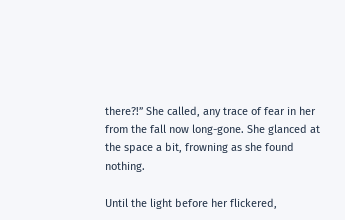there?!” She called, any trace of fear in her from the fall now long-gone. She glanced at the space a bit, frowning as she found nothing.

Until the light before her flickered,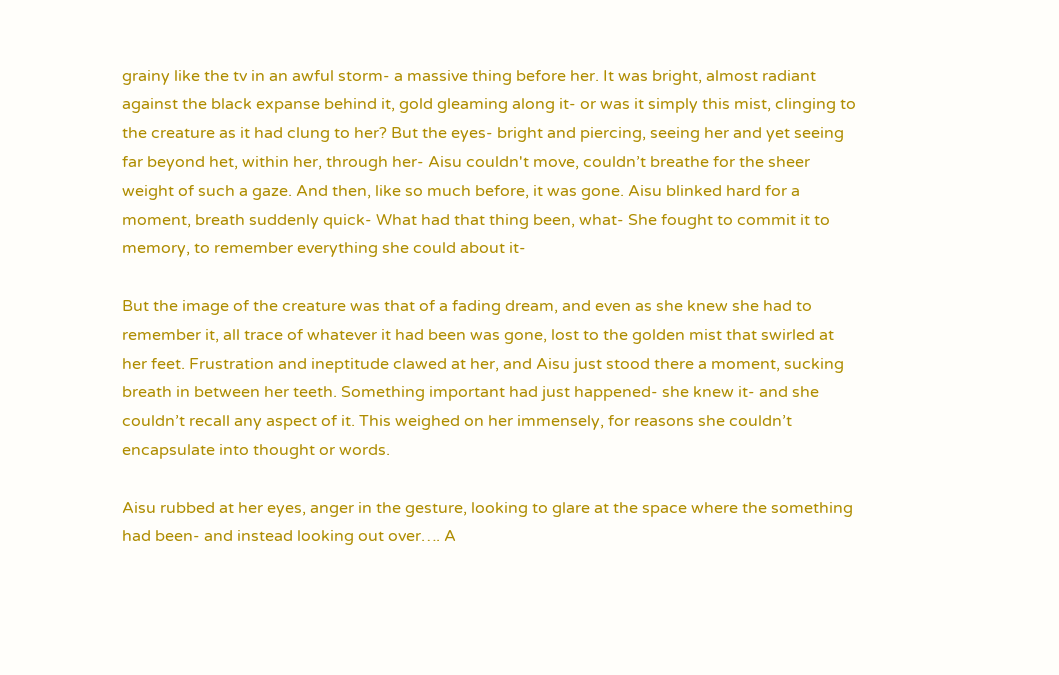grainy like the tv in an awful storm- a massive thing before her. It was bright, almost radiant against the black expanse behind it, gold gleaming along it- or was it simply this mist, clinging to the creature as it had clung to her? But the eyes- bright and piercing, seeing her and yet seeing far beyond het, within her, through her- Aisu couldn't move, couldn’t breathe for the sheer weight of such a gaze. And then, like so much before, it was gone. Aisu blinked hard for a moment, breath suddenly quick- What had that thing been, what- She fought to commit it to memory, to remember everything she could about it-

But the image of the creature was that of a fading dream, and even as she knew she had to remember it, all trace of whatever it had been was gone, lost to the golden mist that swirled at her feet. Frustration and ineptitude clawed at her, and Aisu just stood there a moment, sucking breath in between her teeth. Something important had just happened- she knew it- and she couldn’t recall any aspect of it. This weighed on her immensely, for reasons she couldn’t encapsulate into thought or words.

Aisu rubbed at her eyes, anger in the gesture, looking to glare at the space where the something had been- and instead looking out over…. A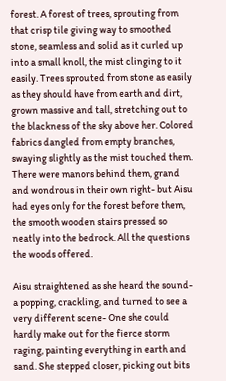forest. A forest of trees, sprouting from that crisp tile giving way to smoothed stone, seamless and solid as it curled up into a small knoll, the mist clinging to it easily. Trees sprouted from stone as easily as they should have from earth and dirt, grown massive and tall, stretching out to the blackness of the sky above her. Colored fabrics dangled from empty branches, swaying slightly as the mist touched them. There were manors behind them, grand and wondrous in their own right- but Aisu had eyes only for the forest before them, the smooth wooden stairs pressed so neatly into the bedrock. All the questions the woods offered.

Aisu straightened as she heard the sound- a popping, crackling, and turned to see a very different scene- One she could hardly make out for the fierce storm raging, painting everything in earth and sand. She stepped closer, picking out bits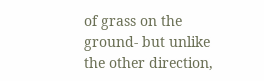of grass on the ground- but unlike the other direction,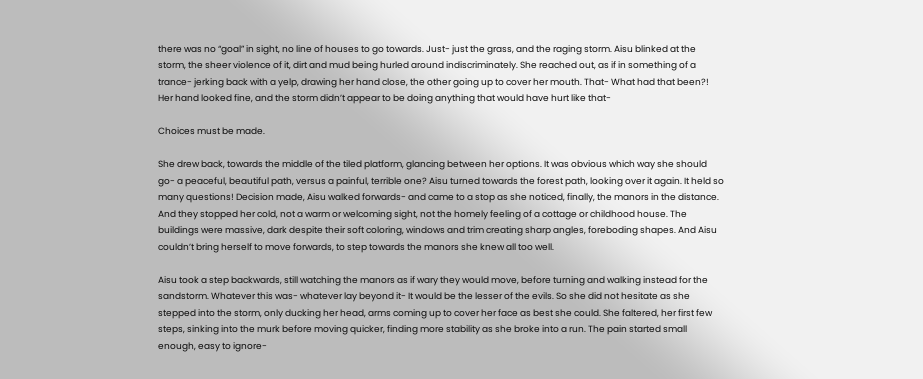there was no “goal” in sight, no line of houses to go towards. Just- just the grass, and the raging storm. Aisu blinked at the storm, the sheer violence of it, dirt and mud being hurled around indiscriminately. She reached out, as if in something of a trance- jerking back with a yelp, drawing her hand close, the other going up to cover her mouth. That- What had that been?! Her hand looked fine, and the storm didn’t appear to be doing anything that would have hurt like that-

Choices must be made.

She drew back, towards the middle of the tiled platform, glancing between her options. It was obvious which way she should go- a peaceful, beautiful path, versus a painful, terrible one? Aisu turned towards the forest path, looking over it again. It held so many questions! Decision made, Aisu walked forwards- and came to a stop as she noticed, finally, the manors in the distance. And they stopped her cold, not a warm or welcoming sight, not the homely feeling of a cottage or childhood house. The buildings were massive, dark despite their soft coloring, windows and trim creating sharp angles, foreboding shapes. And Aisu couldn’t bring herself to move forwards, to step towards the manors she knew all too well.

Aisu took a step backwards, still watching the manors as if wary they would move, before turning and walking instead for the sandstorm. Whatever this was- whatever lay beyond it- It would be the lesser of the evils. So she did not hesitate as she stepped into the storm, only ducking her head, arms coming up to cover her face as best she could. She faltered, her first few steps, sinking into the murk before moving quicker, finding more stability as she broke into a run. The pain started small enough, easy to ignore-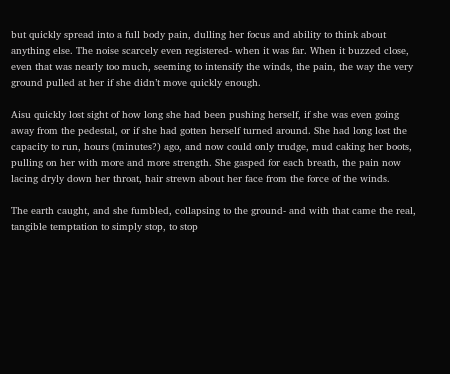but quickly spread into a full body pain, dulling her focus and ability to think about anything else. The noise scarcely even registered- when it was far. When it buzzed close, even that was nearly too much, seeming to intensify the winds, the pain, the way the very ground pulled at her if she didn’t move quickly enough.

Aisu quickly lost sight of how long she had been pushing herself, if she was even going away from the pedestal, or if she had gotten herself turned around. She had long lost the capacity to run, hours (minutes?) ago, and now could only trudge, mud caking her boots, pulling on her with more and more strength. She gasped for each breath, the pain now lacing dryly down her throat, hair strewn about her face from the force of the winds.

The earth caught, and she fumbled, collapsing to the ground- and with that came the real, tangible temptation to simply stop, to stop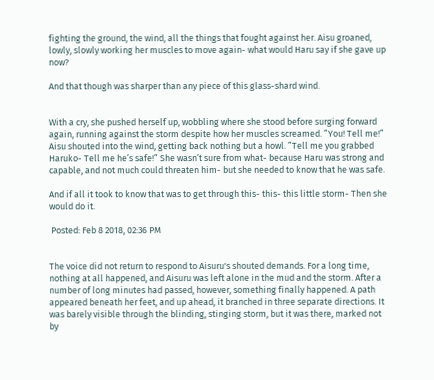fighting the ground, the wind, all the things that fought against her. Aisu groaned, lowly, slowly working her muscles to move again- what would Haru say if she gave up now?

And that though was sharper than any piece of this glass-shard wind.


With a cry, she pushed herself up, wobbling where she stood before surging forward again, running against the storm despite how her muscles screamed. ”You! Tell me!” Aisu shouted into the wind, getting back nothing but a howl. ”Tell me you grabbed Haruko- Tell me he’s safe!” She wasn’t sure from what- because Haru was strong and capable, and not much could threaten him- but she needed to know that he was safe.

And if all it took to know that was to get through this- this- this little storm- Then she would do it.

 Posted: Feb 8 2018, 02:36 PM


The voice did not return to respond to Aisuru's shouted demands. For a long time, nothing at all happened, and Aisuru was left alone in the mud and the storm. After a number of long minutes had passed, however, something finally happened. A path appeared beneath her feet, and up ahead, it branched in three separate directions. It was barely visible through the blinding, stinging storm, but it was there, marked not by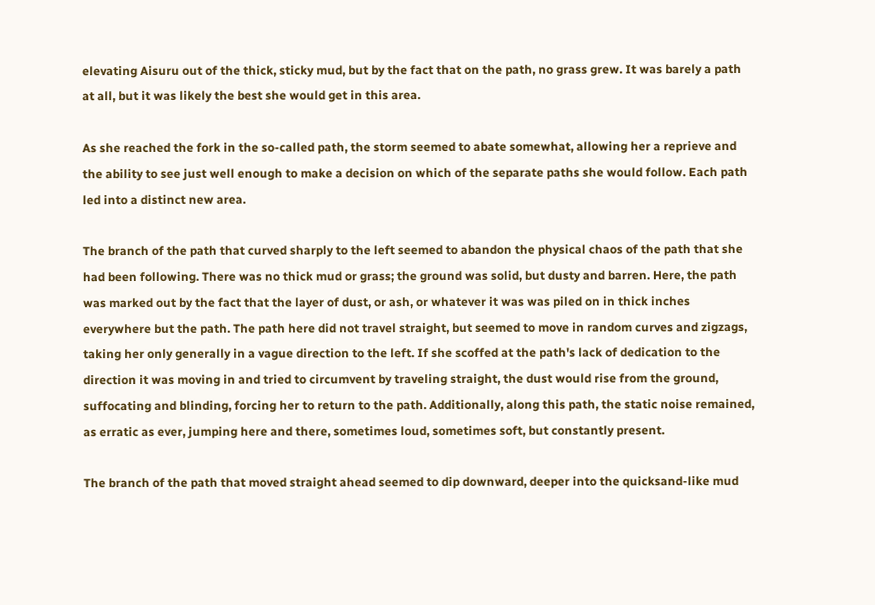elevating Aisuru out of the thick, sticky mud, but by the fact that on the path, no grass grew. It was barely a path at all, but it was likely the best she would get in this area.

As she reached the fork in the so-called path, the storm seemed to abate somewhat, allowing her a reprieve and the ability to see just well enough to make a decision on which of the separate paths she would follow. Each path led into a distinct new area.

The branch of the path that curved sharply to the left seemed to abandon the physical chaos of the path that she had been following. There was no thick mud or grass; the ground was solid, but dusty and barren. Here, the path was marked out by the fact that the layer of dust, or ash, or whatever it was was piled on in thick inches everywhere but the path. The path here did not travel straight, but seemed to move in random curves and zigzags, taking her only generally in a vague direction to the left. If she scoffed at the path's lack of dedication to the direction it was moving in and tried to circumvent by traveling straight, the dust would rise from the ground, suffocating and blinding, forcing her to return to the path. Additionally, along this path, the static noise remained, as erratic as ever, jumping here and there, sometimes loud, sometimes soft, but constantly present.

The branch of the path that moved straight ahead seemed to dip downward, deeper into the quicksand-like mud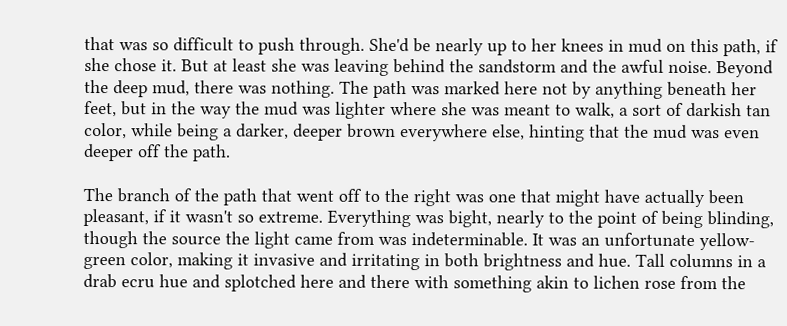that was so difficult to push through. She'd be nearly up to her knees in mud on this path, if she chose it. But at least she was leaving behind the sandstorm and the awful noise. Beyond the deep mud, there was nothing. The path was marked here not by anything beneath her feet, but in the way the mud was lighter where she was meant to walk, a sort of darkish tan color, while being a darker, deeper brown everywhere else, hinting that the mud was even deeper off the path.

The branch of the path that went off to the right was one that might have actually been pleasant, if it wasn't so extreme. Everything was bight, nearly to the point of being blinding, though the source the light came from was indeterminable. It was an unfortunate yellow-green color, making it invasive and irritating in both brightness and hue. Tall columns in a drab ecru hue and splotched here and there with something akin to lichen rose from the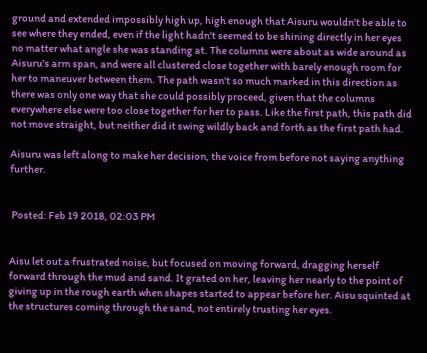ground and extended impossibly high up, high enough that Aisuru wouldn't be able to see where they ended, even if the light hadn't seemed to be shining directly in her eyes no matter what angle she was standing at. The columns were about as wide around as Aisuru's arm span, and were all clustered close together with barely enough room for her to maneuver between them. The path wasn't so much marked in this direction as there was only one way that she could possibly proceed, given that the columns everywhere else were too close together for her to pass. Like the first path, this path did not move straight, but neither did it swing wildly back and forth as the first path had.

Aisuru was left along to make her decision, the voice from before not saying anything further.


 Posted: Feb 19 2018, 02:03 PM


Aisu let out a frustrated noise, but focused on moving forward, dragging herself forward through the mud and sand. It grated on her, leaving her nearly to the point of giving up in the rough earth when shapes started to appear before her. Aisu squinted at the structures coming through the sand, not entirely trusting her eyes.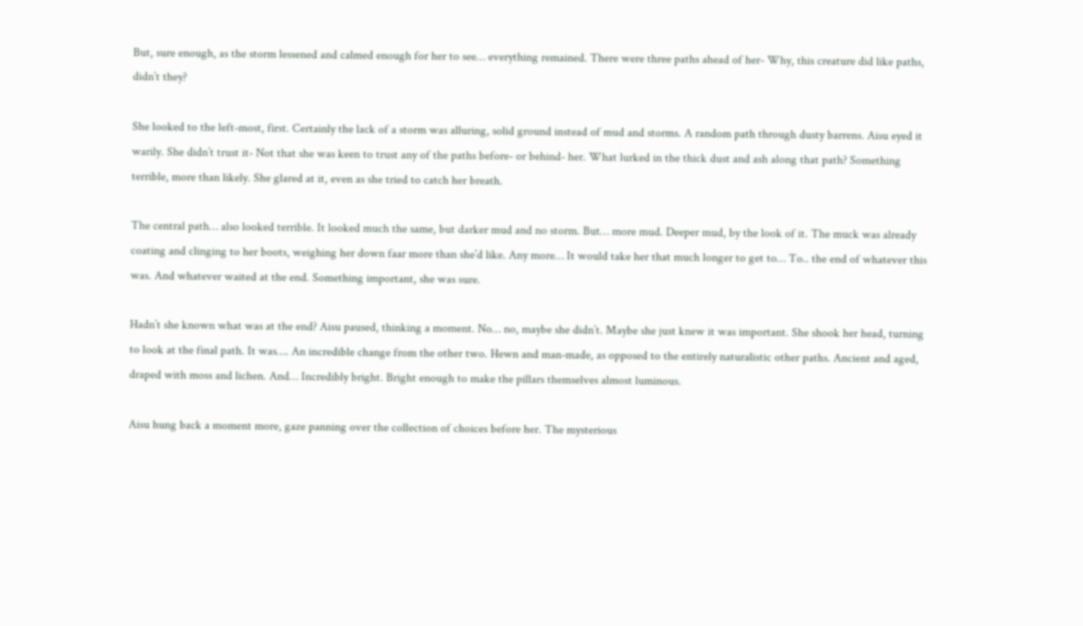But, sure enough, as the storm lessened and calmed enough for her to see… everything remained. There were three paths ahead of her- Why, this creature did like paths, didn’t they?

She looked to the left-most, first. Certainly the lack of a storm was alluring, solid ground instead of mud and storms. A random path through dusty barrens. Aisu eyed it warily. She didn’t trust it- Not that she was keen to trust any of the paths before- or behind- her. What lurked in the thick dust and ash along that path? Something terrible, more than likely. She glared at it, even as she tried to catch her breath.

The central path… also looked terrible. It looked much the same, but darker mud and no storm. But… more mud. Deeper mud, by the look of it. The muck was already coating and clinging to her boots, weighing her down faar more than she’d like. Any more… It would take her that much longer to get to… To.. the end of whatever this was. And whatever waited at the end. Something important, she was sure.

Hadn’t she known what was at the end? Aisu paused, thinking a moment. No… no, maybe she didn’t. Maybe she just knew it was important. She shook her head, turning to look at the final path. It was…. An incredible change from the other two. Hewn and man-made, as opposed to the entirely naturalistic other paths. Ancient and aged, draped with moss and lichen. And… Incredibly bright. Bright enough to make the pillars themselves almost luminous.

Aisu hung back a moment more, gaze panning over the collection of choices before her. The mysterious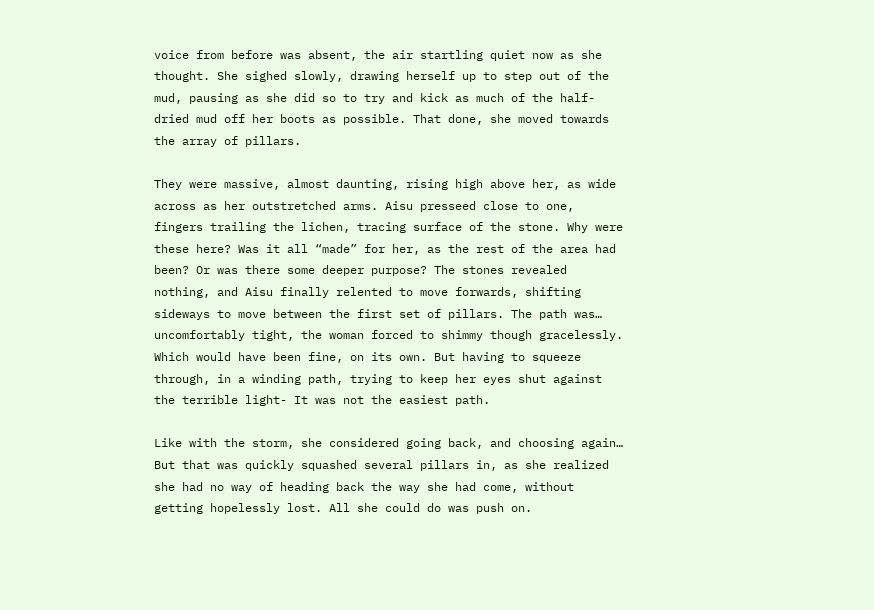voice from before was absent, the air startling quiet now as she thought. She sighed slowly, drawing herself up to step out of the mud, pausing as she did so to try and kick as much of the half-dried mud off her boots as possible. That done, she moved towards the array of pillars.

They were massive, almost daunting, rising high above her, as wide across as her outstretched arms. Aisu presseed close to one, fingers trailing the lichen, tracing surface of the stone. Why were these here? Was it all “made” for her, as the rest of the area had been? Or was there some deeper purpose? The stones revealed nothing, and Aisu finally relented to move forwards, shifting sideways to move between the first set of pillars. The path was… uncomfortably tight, the woman forced to shimmy though gracelessly. Which would have been fine, on its own. But having to squeeze through, in a winding path, trying to keep her eyes shut against the terrible light- It was not the easiest path.

Like with the storm, she considered going back, and choosing again… But that was quickly squashed several pillars in, as she realized she had no way of heading back the way she had come, without getting hopelessly lost. All she could do was push on.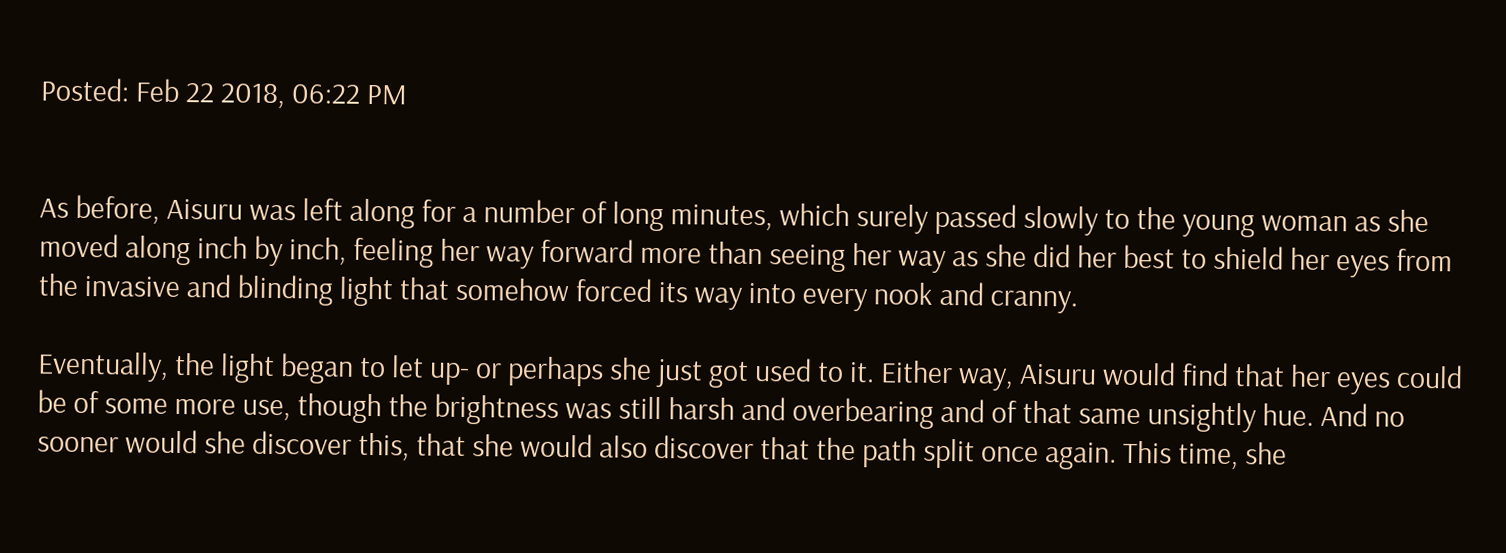Posted: Feb 22 2018, 06:22 PM


As before, Aisuru was left along for a number of long minutes, which surely passed slowly to the young woman as she moved along inch by inch, feeling her way forward more than seeing her way as she did her best to shield her eyes from the invasive and blinding light that somehow forced its way into every nook and cranny.

Eventually, the light began to let up- or perhaps she just got used to it. Either way, Aisuru would find that her eyes could be of some more use, though the brightness was still harsh and overbearing and of that same unsightly hue. And no sooner would she discover this, that she would also discover that the path split once again. This time, she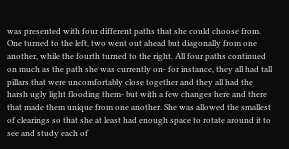was presented with four different paths that she could choose from. One turned to the left, two went out ahead but diagonally from one another, while the fourth turned to the right. All four paths continued on much as the path she was currently on- for instance, they all had tall pillars that were uncomfortably close together and they all had the harsh ugly light flooding them- but with a few changes here and there that made them unique from one another. She was allowed the smallest of clearings so that she at least had enough space to rotate around it to see and study each of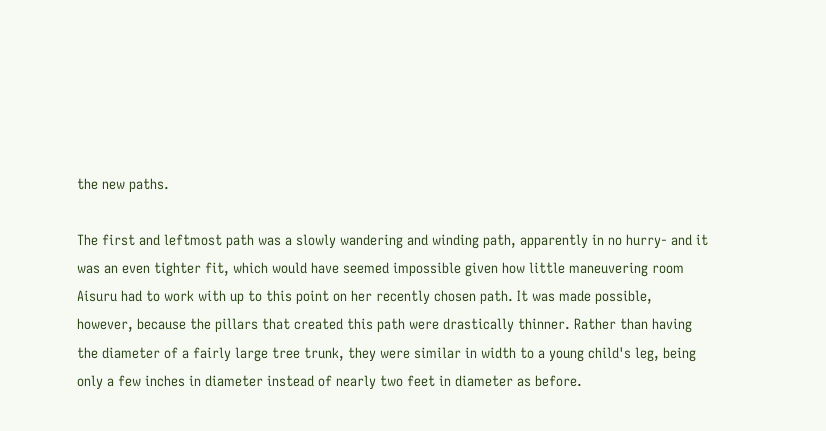the new paths.

The first and leftmost path was a slowly wandering and winding path, apparently in no hurry- and it was an even tighter fit, which would have seemed impossible given how little maneuvering room Aisuru had to work with up to this point on her recently chosen path. It was made possible, however, because the pillars that created this path were drastically thinner. Rather than having the diameter of a fairly large tree trunk, they were similar in width to a young child's leg, being only a few inches in diameter instead of nearly two feet in diameter as before.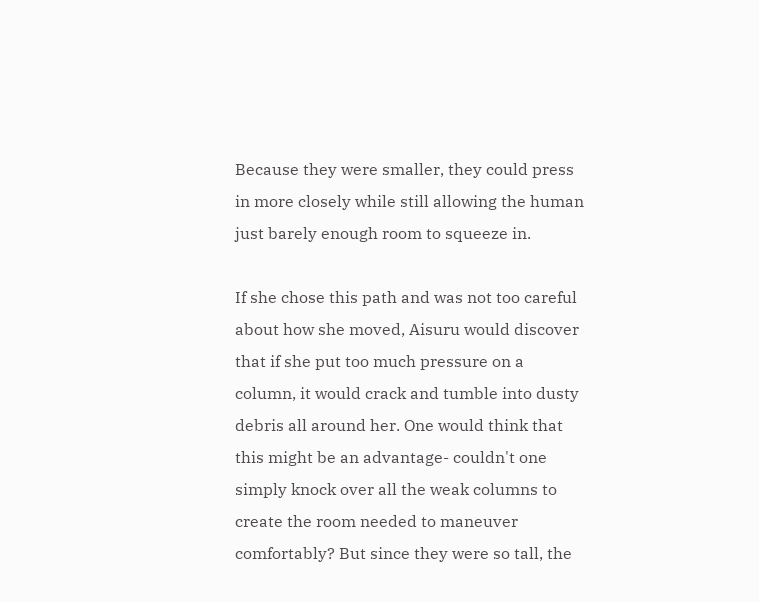Because they were smaller, they could press in more closely while still allowing the human just barely enough room to squeeze in.

If she chose this path and was not too careful about how she moved, Aisuru would discover that if she put too much pressure on a column, it would crack and tumble into dusty debris all around her. One would think that this might be an advantage- couldn't one simply knock over all the weak columns to create the room needed to maneuver comfortably? But since they were so tall, the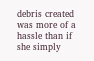debris created was more of a hassle than if she simply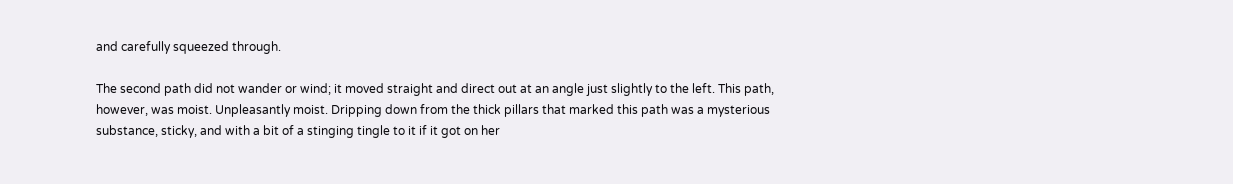and carefully squeezed through.

The second path did not wander or wind; it moved straight and direct out at an angle just slightly to the left. This path, however, was moist. Unpleasantly moist. Dripping down from the thick pillars that marked this path was a mysterious substance, sticky, and with a bit of a stinging tingle to it if it got on her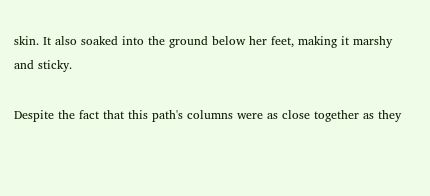skin. It also soaked into the ground below her feet, making it marshy and sticky.

Despite the fact that this path's columns were as close together as they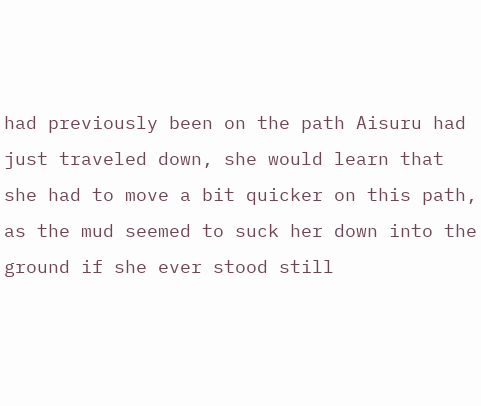had previously been on the path Aisuru had just traveled down, she would learn that she had to move a bit quicker on this path, as the mud seemed to suck her down into the ground if she ever stood still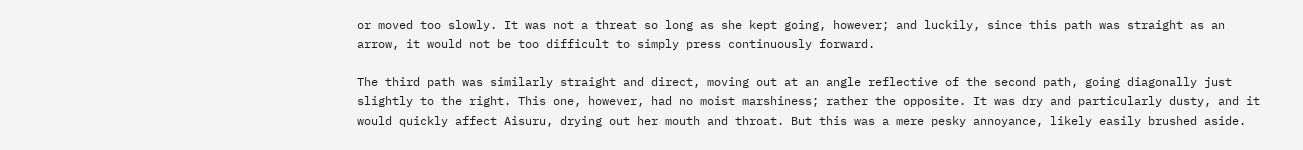or moved too slowly. It was not a threat so long as she kept going, however; and luckily, since this path was straight as an arrow, it would not be too difficult to simply press continuously forward.

The third path was similarly straight and direct, moving out at an angle reflective of the second path, going diagonally just slightly to the right. This one, however, had no moist marshiness; rather the opposite. It was dry and particularly dusty, and it would quickly affect Aisuru, drying out her mouth and throat. But this was a mere pesky annoyance, likely easily brushed aside.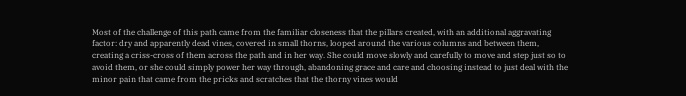Most of the challenge of this path came from the familiar closeness that the pillars created, with an additional aggravating factor: dry and apparently dead vines, covered in small thorns, looped around the various columns and between them, creating a criss-cross of them across the path and in her way. She could move slowly and carefully to move and step just so to avoid them, or she could simply power her way through, abandoning grace and care and choosing instead to just deal with the minor pain that came from the pricks and scratches that the thorny vines would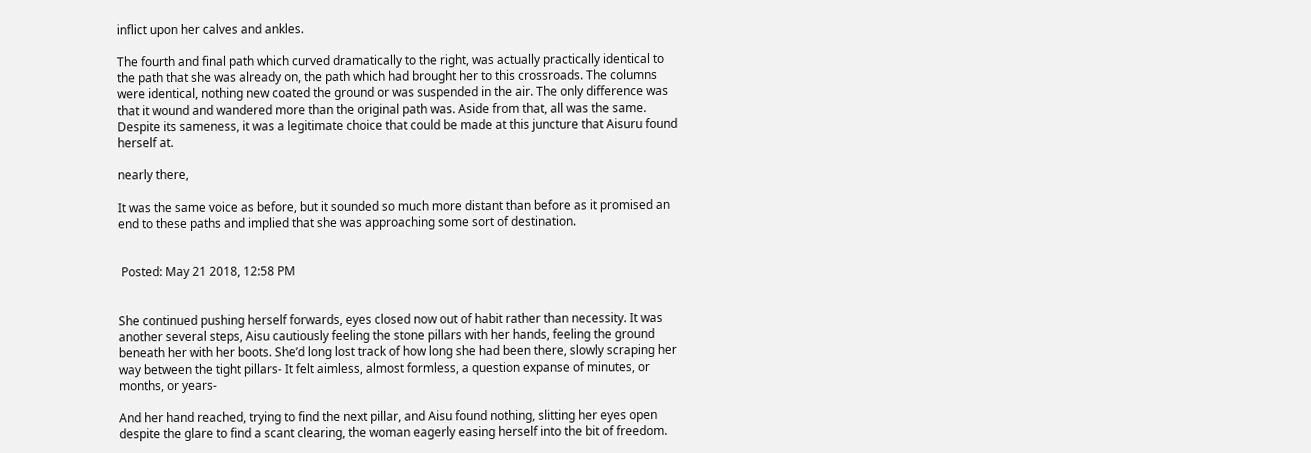inflict upon her calves and ankles.

The fourth and final path which curved dramatically to the right, was actually practically identical to the path that she was already on, the path which had brought her to this crossroads. The columns were identical, nothing new coated the ground or was suspended in the air. The only difference was that it wound and wandered more than the original path was. Aside from that, all was the same. Despite its sameness, it was a legitimate choice that could be made at this juncture that Aisuru found herself at.

nearly there,

It was the same voice as before, but it sounded so much more distant than before as it promised an end to these paths and implied that she was approaching some sort of destination.


 Posted: May 21 2018, 12:58 PM


She continued pushing herself forwards, eyes closed now out of habit rather than necessity. It was another several steps, Aisu cautiously feeling the stone pillars with her hands, feeling the ground beneath her with her boots. She’d long lost track of how long she had been there, slowly scraping her way between the tight pillars- It felt aimless, almost formless, a question expanse of minutes, or months, or years-

And her hand reached, trying to find the next pillar, and Aisu found nothing, slitting her eyes open despite the glare to find a scant clearing, the woman eagerly easing herself into the bit of freedom.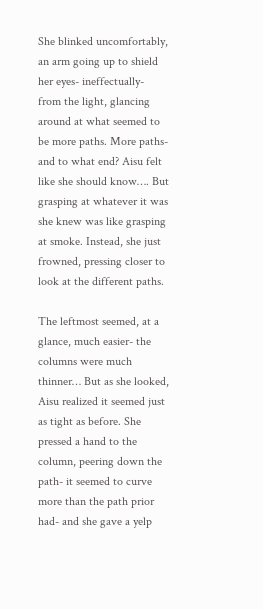She blinked uncomfortably, an arm going up to shield her eyes- ineffectually- from the light, glancing around at what seemed to be more paths. More paths- and to what end? Aisu felt like she should know…. But grasping at whatever it was she knew was like grasping at smoke. Instead, she just frowned, pressing closer to look at the different paths.

The leftmost seemed, at a glance, much easier- the columns were much thinner… But as she looked, Aisu realized it seemed just as tight as before. She pressed a hand to the column, peering down the path- it seemed to curve more than the path prior had- and she gave a yelp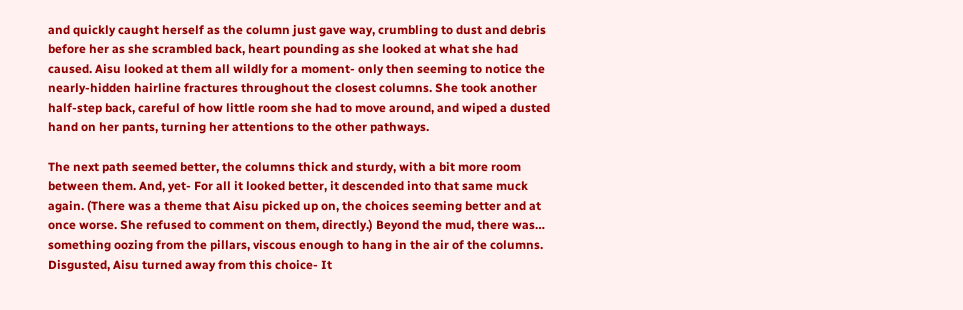and quickly caught herself as the column just gave way, crumbling to dust and debris before her as she scrambled back, heart pounding as she looked at what she had caused. Aisu looked at them all wildly for a moment- only then seeming to notice the nearly-hidden hairline fractures throughout the closest columns. She took another half-step back, careful of how little room she had to move around, and wiped a dusted hand on her pants, turning her attentions to the other pathways.

The next path seemed better, the columns thick and sturdy, with a bit more room between them. And, yet- For all it looked better, it descended into that same muck again. (There was a theme that Aisu picked up on, the choices seeming better and at once worse. She refused to comment on them, directly.) Beyond the mud, there was… something oozing from the pillars, viscous enough to hang in the air of the columns. Disgusted, Aisu turned away from this choice- It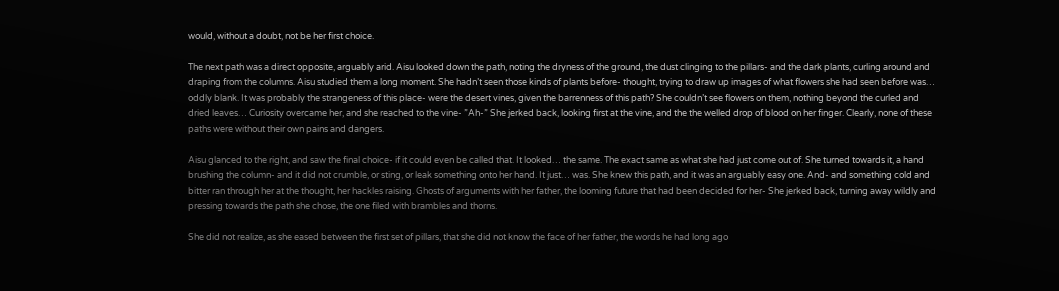would, without a doubt, not be her first choice.

The next path was a direct opposite, arguably arid. Aisu looked down the path, noting the dryness of the ground, the dust clinging to the pillars- and the dark plants, curling around and draping from the columns. Aisu studied them a long moment. She hadn’t seen those kinds of plants before- thought, trying to draw up images of what flowers she had seen before was… oddly blank. It was probably the strangeness of this place- were the desert vines, given the barrenness of this path? She couldn’t see flowers on them, nothing beyond the curled and dried leaves… Curiosity overcame her, and she reached to the vine- ”Ah-” She jerked back, looking first at the vine, and the the welled drop of blood on her finger. Clearly, none of these paths were without their own pains and dangers.

Aisu glanced to the right, and saw the final choice- if it could even be called that. It looked… the same. The exact same as what she had just come out of. She turned towards it, a hand brushing the column- and it did not crumble, or sting, or leak something onto her hand. It just… was. She knew this path, and it was an arguably easy one. And- and something cold and bitter ran through her at the thought, her hackles raising. Ghosts of arguments with her father, the looming future that had been decided for her- She jerked back, turning away wildly and pressing towards the path she chose, the one filed with brambles and thorns.

She did not realize, as she eased between the first set of pillars, that she did not know the face of her father, the words he had long ago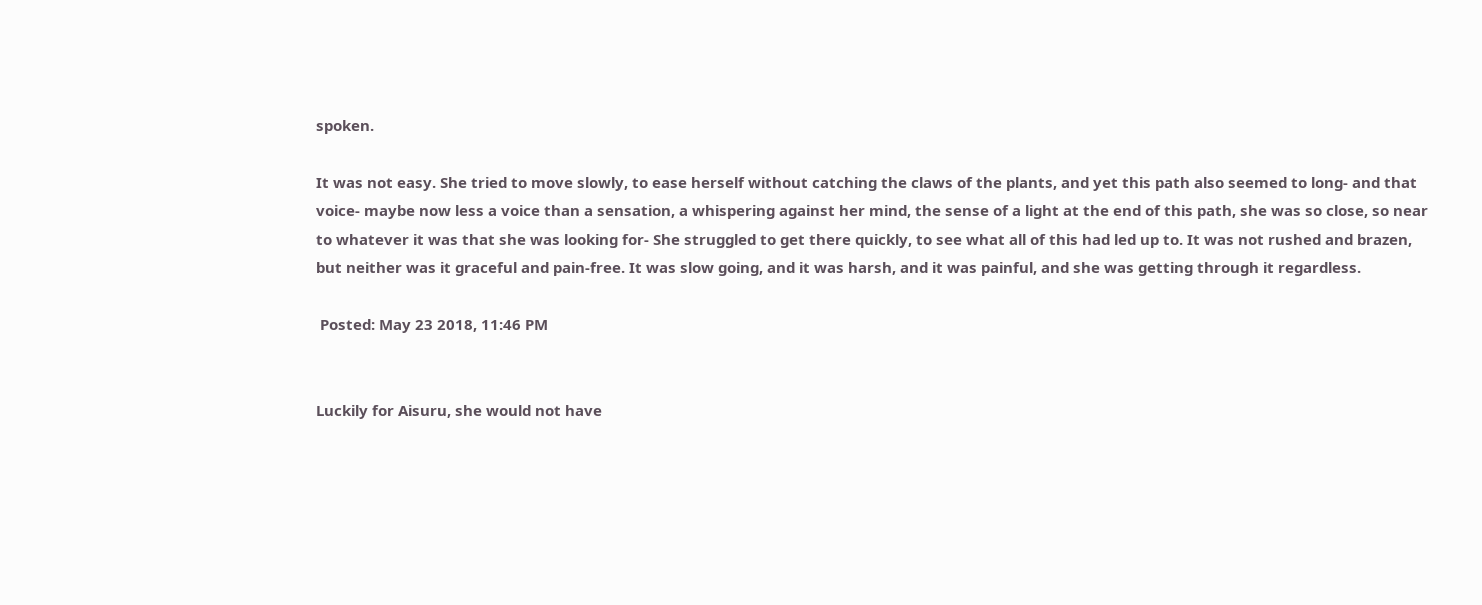spoken.

It was not easy. She tried to move slowly, to ease herself without catching the claws of the plants, and yet this path also seemed to long- and that voice- maybe now less a voice than a sensation, a whispering against her mind, the sense of a light at the end of this path, she was so close, so near to whatever it was that she was looking for- She struggled to get there quickly, to see what all of this had led up to. It was not rushed and brazen, but neither was it graceful and pain-free. It was slow going, and it was harsh, and it was painful, and she was getting through it regardless.

 Posted: May 23 2018, 11:46 PM


Luckily for Aisuru, she would not have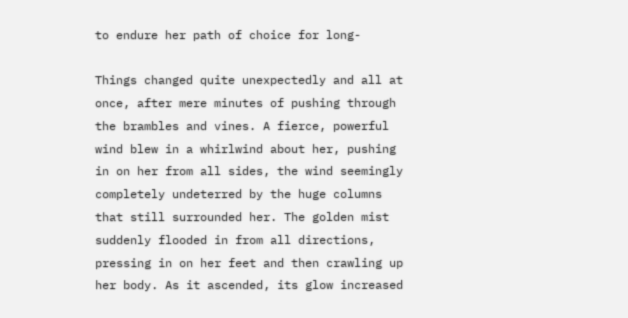to endure her path of choice for long-

Things changed quite unexpectedly and all at once, after mere minutes of pushing through the brambles and vines. A fierce, powerful wind blew in a whirlwind about her, pushing in on her from all sides, the wind seemingly completely undeterred by the huge columns that still surrounded her. The golden mist suddenly flooded in from all directions, pressing in on her feet and then crawling up her body. As it ascended, its glow increased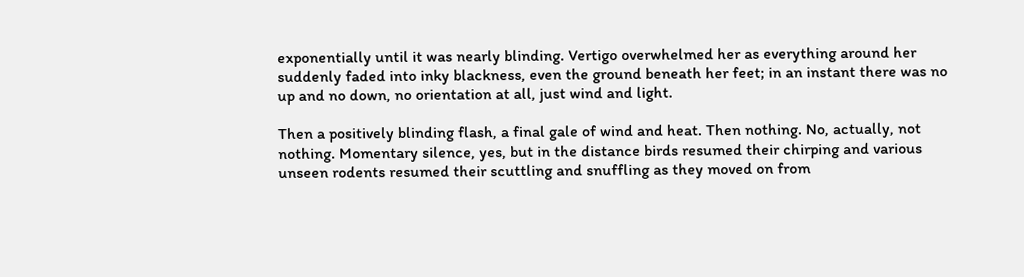exponentially until it was nearly blinding. Vertigo overwhelmed her as everything around her suddenly faded into inky blackness, even the ground beneath her feet; in an instant there was no up and no down, no orientation at all, just wind and light.

Then a positively blinding flash, a final gale of wind and heat. Then nothing. No, actually, not nothing. Momentary silence, yes, but in the distance birds resumed their chirping and various unseen rodents resumed their scuttling and snuffling as they moved on from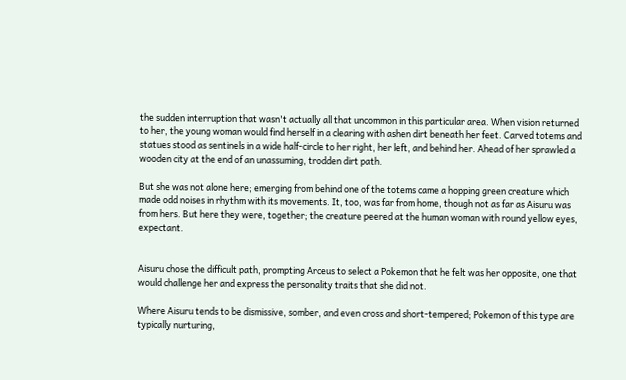the sudden interruption that wasn't actually all that uncommon in this particular area. When vision returned to her, the young woman would find herself in a clearing with ashen dirt beneath her feet. Carved totems and statues stood as sentinels in a wide half-circle to her right, her left, and behind her. Ahead of her sprawled a wooden city at the end of an unassuming, trodden dirt path.

But she was not alone here; emerging from behind one of the totems came a hopping green creature which made odd noises in rhythm with its movements. It, too, was far from home, though not as far as Aisuru was from hers. But here they were, together; the creature peered at the human woman with round yellow eyes, expectant.


Aisuru chose the difficult path, prompting Arceus to select a Pokemon that he felt was her opposite, one that would challenge her and express the personality traits that she did not.

Where Aisuru tends to be dismissive, somber, and even cross and short-tempered; Pokemon of this type are typically nurturing,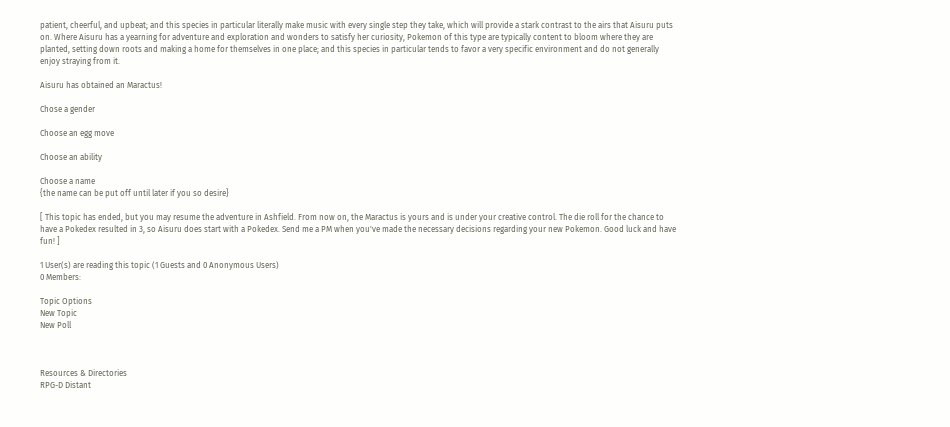patient, cheerful, and upbeat; and this species in particular literally make music with every single step they take, which will provide a stark contrast to the airs that Aisuru puts on. Where Aisuru has a yearning for adventure and exploration and wonders to satisfy her curiosity, Pokemon of this type are typically content to bloom where they are planted, setting down roots and making a home for themselves in one place; and this species in particular tends to favor a very specific environment and do not generally enjoy straying from it.

Aisuru has obtained an Maractus!

Chose a gender

Choose an egg move

Choose an ability

Choose a name
{the name can be put off until later if you so desire}

[ This topic has ended, but you may resume the adventure in Ashfield. From now on, the Maractus is yours and is under your creative control. The die roll for the chance to have a Pokedex resulted in 3, so Aisuru does start with a Pokedex. Send me a PM when you've made the necessary decisions regarding your new Pokemon. Good luck and have fun! ]

1 User(s) are reading this topic (1 Guests and 0 Anonymous Users)
0 Members:

Topic Options
New Topic
New Poll



Resources & Directories
RPG-D Distant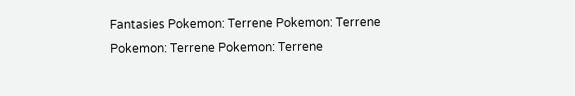Fantasies Pokemon: Terrene Pokemon: Terrene Pokemon: Terrene Pokemon: Terrene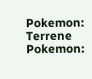Pokemon: Terrene Pokemon: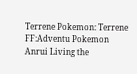Terrene Pokemon: Terrene
FF:Adventu Pokemon Anrui Living the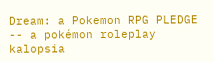Dream: a Pokemon RPG PLEDGE -- a pokémon roleplay kalopsia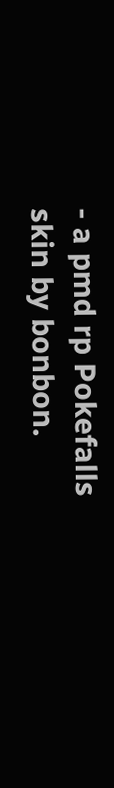- a pmd rp Pokefalls
skin by bonbon.